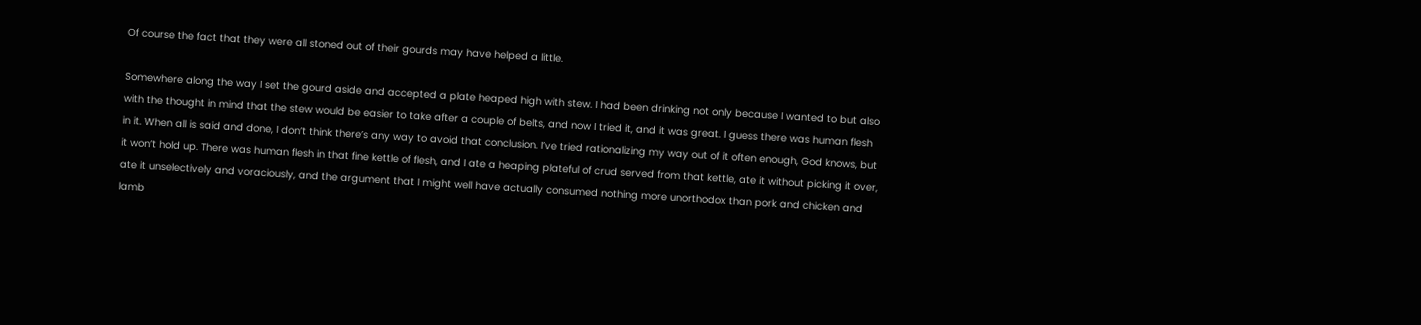Of course the fact that they were all stoned out of their gourds may have helped a little.

Somewhere along the way I set the gourd aside and accepted a plate heaped high with stew. I had been drinking not only because I wanted to but also with the thought in mind that the stew would be easier to take after a couple of belts, and now I tried it, and it was great. I guess there was human flesh in it. When all is said and done, I don’t think there’s any way to avoid that conclusion. I’ve tried rationalizing my way out of it often enough, God knows, but it won’t hold up. There was human flesh in that fine kettle of flesh, and I ate a heaping plateful of crud served from that kettle, ate it without picking it over, ate it unselectively and voraciously, and the argument that I might well have actually consumed nothing more unorthodox than pork and chicken and lamb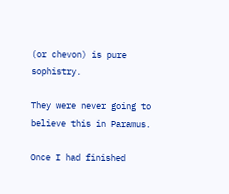(or chevon) is pure sophistry.

They were never going to believe this in Paramus.

Once I had finished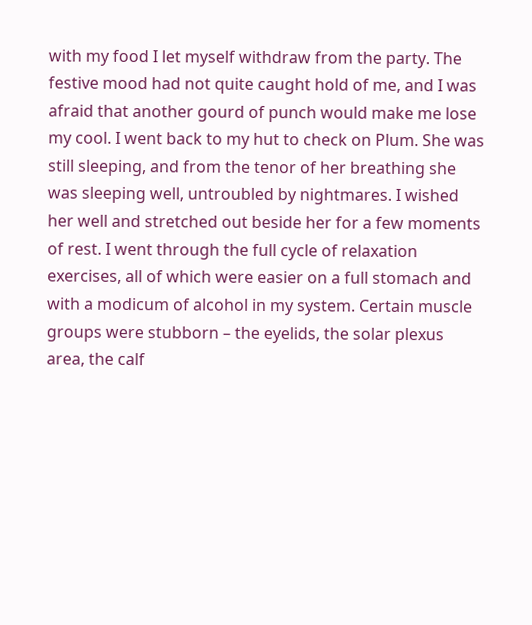with my food I let myself withdraw from the party. The festive mood had not quite caught hold of me, and I was afraid that another gourd of punch would make me lose my cool. I went back to my hut to check on Plum. She was still sleeping, and from the tenor of her breathing she was sleeping well, untroubled by nightmares. I wished her well and stretched out beside her for a few moments of rest. I went through the full cycle of relaxation exercises, all of which were easier on a full stomach and with a modicum of alcohol in my system. Certain muscle groups were stubborn – the eyelids, the solar plexus area, the calf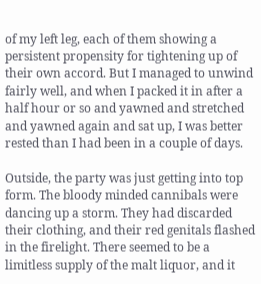of my left leg, each of them showing a persistent propensity for tightening up of their own accord. But I managed to unwind fairly well, and when I packed it in after a half hour or so and yawned and stretched and yawned again and sat up, I was better rested than I had been in a couple of days.

Outside, the party was just getting into top form. The bloody minded cannibals were dancing up a storm. They had discarded their clothing, and their red genitals flashed in the firelight. There seemed to be a limitless supply of the malt liquor, and it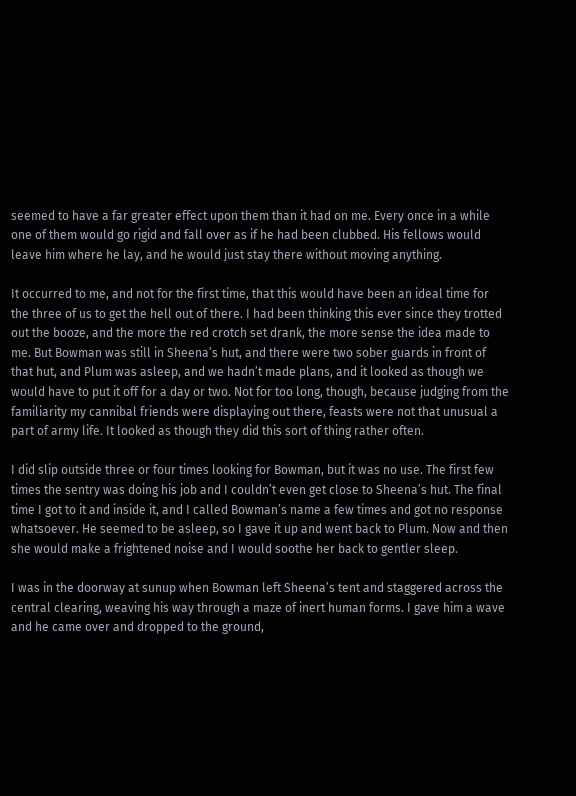seemed to have a far greater effect upon them than it had on me. Every once in a while one of them would go rigid and fall over as if he had been clubbed. His fellows would leave him where he lay, and he would just stay there without moving anything.

It occurred to me, and not for the first time, that this would have been an ideal time for the three of us to get the hell out of there. I had been thinking this ever since they trotted out the booze, and the more the red crotch set drank, the more sense the idea made to me. But Bowman was still in Sheena’s hut, and there were two sober guards in front of that hut, and Plum was asleep, and we hadn’t made plans, and it looked as though we would have to put it off for a day or two. Not for too long, though, because judging from the familiarity my cannibal friends were displaying out there, feasts were not that unusual a part of army life. It looked as though they did this sort of thing rather often.

I did slip outside three or four times looking for Bowman, but it was no use. The first few times the sentry was doing his job and I couldn’t even get close to Sheena’s hut. The final time I got to it and inside it, and I called Bowman’s name a few times and got no response whatsoever. He seemed to be asleep, so I gave it up and went back to Plum. Now and then she would make a frightened noise and I would soothe her back to gentler sleep.

I was in the doorway at sunup when Bowman left Sheena’s tent and staggered across the central clearing, weaving his way through a maze of inert human forms. I gave him a wave and he came over and dropped to the ground,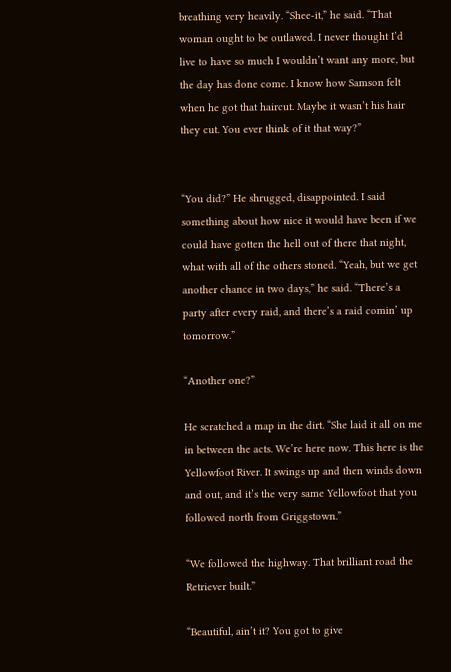breathing very heavily. “Shee-it,” he said. “That woman ought to be outlawed. I never thought I’d live to have so much I wouldn’t want any more, but the day has done come. I know how Samson felt when he got that haircut. Maybe it wasn’t his hair they cut. You ever think of it that way?”


“You did?” He shrugged, disappointed. I said something about how nice it would have been if we could have gotten the hell out of there that night, what with all of the others stoned. “Yeah, but we get another chance in two days,” he said. “There’s a party after every raid, and there’s a raid comin’ up tomorrow.”

“Another one?”

He scratched a map in the dirt. “She laid it all on me in between the acts. We’re here now. This here is the Yellowfoot River. It swings up and then winds down and out, and it’s the very same Yellowfoot that you followed north from Griggstown.”

“We followed the highway. That brilliant road the Retriever built.”

“Beautiful, ain’t it? You got to give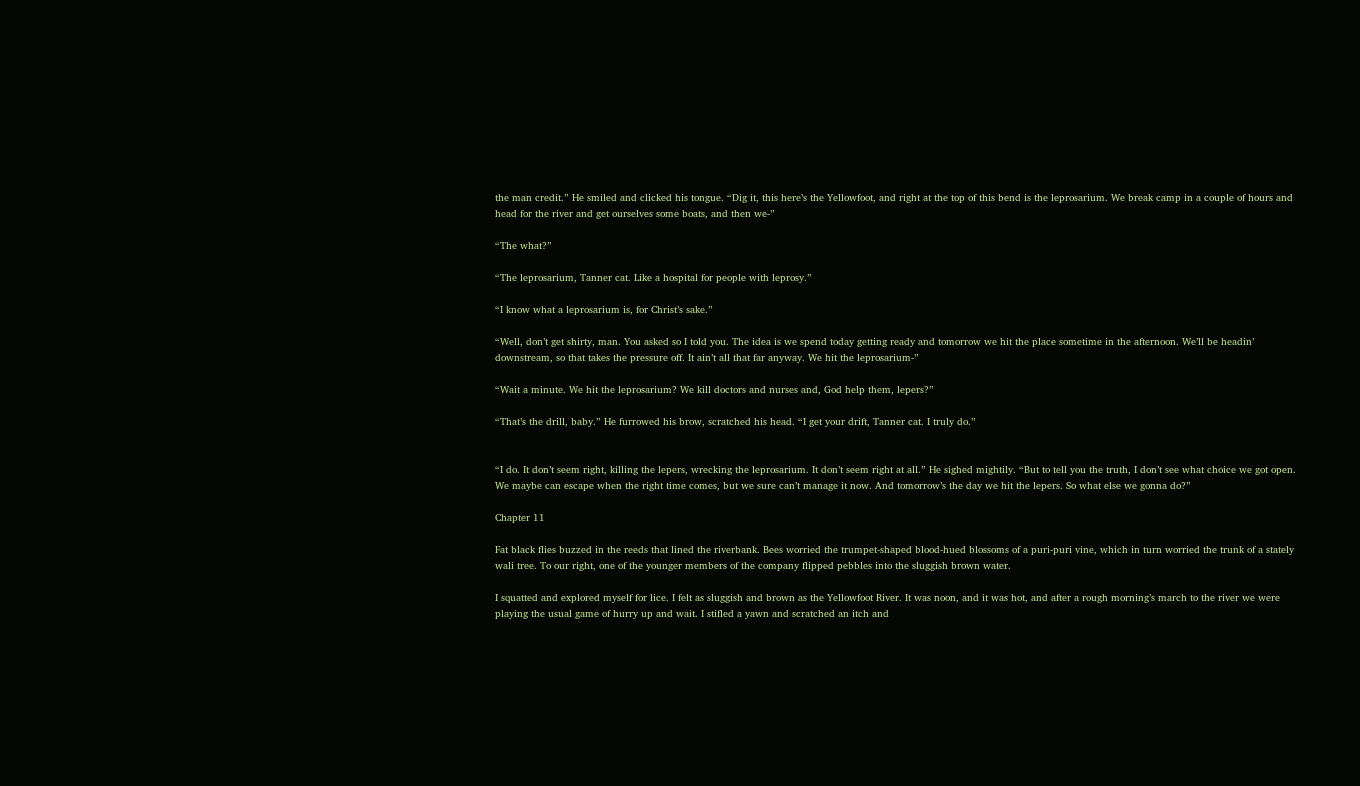the man credit.” He smiled and clicked his tongue. “Dig it, this here’s the Yellowfoot, and right at the top of this bend is the leprosarium. We break camp in a couple of hours and head for the river and get ourselves some boats, and then we-”

“The what?”

“The leprosarium, Tanner cat. Like a hospital for people with leprosy.”

“I know what a leprosarium is, for Christ’s sake.”

“Well, don’t get shirty, man. You asked so I told you. The idea is we spend today getting ready and tomorrow we hit the place sometime in the afternoon. We’ll be headin’ downstream, so that takes the pressure off. It ain’t all that far anyway. We hit the leprosarium-”

“Wait a minute. We hit the leprosarium? We kill doctors and nurses and, God help them, lepers?”

“That’s the drill, baby.” He furrowed his brow, scratched his head. “I get your drift, Tanner cat. I truly do.”


“I do. It don’t seem right, killing the lepers, wrecking the leprosarium. It don’t seem right at all.” He sighed mightily. “But to tell you the truth, I don’t see what choice we got open. We maybe can escape when the right time comes, but we sure can’t manage it now. And tomorrow’s the day we hit the lepers. So what else we gonna do?”

Chapter 11

Fat black flies buzzed in the reeds that lined the riverbank. Bees worried the trumpet-shaped blood-hued blossoms of a puri-puri vine, which in turn worried the trunk of a stately wali tree. To our right, one of the younger members of the company flipped pebbles into the sluggish brown water.

I squatted and explored myself for lice. I felt as sluggish and brown as the Yellowfoot River. It was noon, and it was hot, and after a rough morning’s march to the river we were playing the usual game of hurry up and wait. I stifled a yawn and scratched an itch and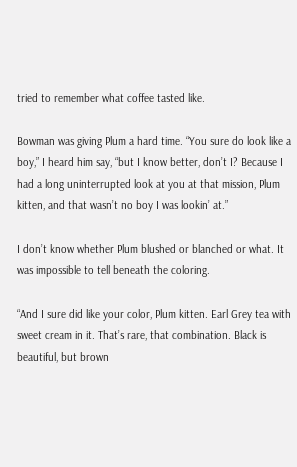tried to remember what coffee tasted like.

Bowman was giving Plum a hard time. “You sure do look like a boy,” I heard him say, “but I know better, don’t I? Because I had a long uninterrupted look at you at that mission, Plum kitten, and that wasn’t no boy I was lookin’ at.”

I don’t know whether Plum blushed or blanched or what. It was impossible to tell beneath the coloring.

“And I sure did like your color, Plum kitten. Earl Grey tea with sweet cream in it. That’s rare, that combination. Black is beautiful, but brown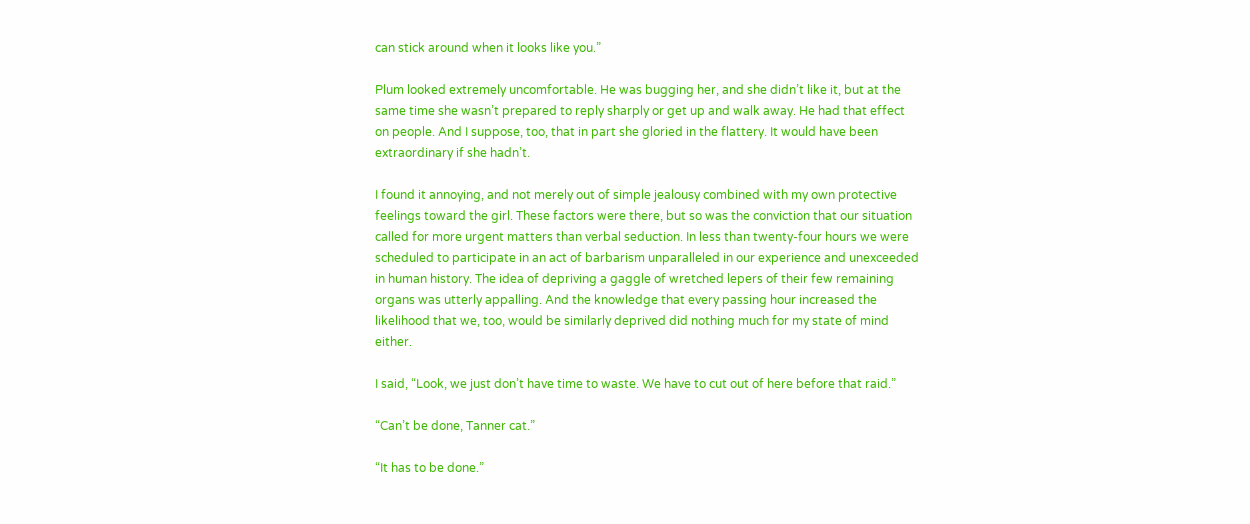can stick around when it looks like you.”

Plum looked extremely uncomfortable. He was bugging her, and she didn’t like it, but at the same time she wasn’t prepared to reply sharply or get up and walk away. He had that effect on people. And I suppose, too, that in part she gloried in the flattery. It would have been extraordinary if she hadn’t.

I found it annoying, and not merely out of simple jealousy combined with my own protective feelings toward the girl. These factors were there, but so was the conviction that our situation called for more urgent matters than verbal seduction. In less than twenty-four hours we were scheduled to participate in an act of barbarism unparalleled in our experience and unexceeded in human history. The idea of depriving a gaggle of wretched lepers of their few remaining organs was utterly appalling. And the knowledge that every passing hour increased the likelihood that we, too, would be similarly deprived did nothing much for my state of mind either.

I said, “Look, we just don’t have time to waste. We have to cut out of here before that raid.”

“Can’t be done, Tanner cat.”

“It has to be done.”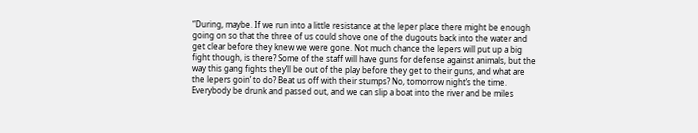“During, maybe. If we run into a little resistance at the leper place there might be enough going on so that the three of us could shove one of the dugouts back into the water and get clear before they knew we were gone. Not much chance the lepers will put up a big fight though, is there? Some of the staff will have guns for defense against animals, but the way this gang fights they’ll be out of the play before they get to their guns, and what are the lepers goin’ to do? Beat us off with their stumps? No, tomorrow night’s the time. Everybody be drunk and passed out, and we can slip a boat into the river and be miles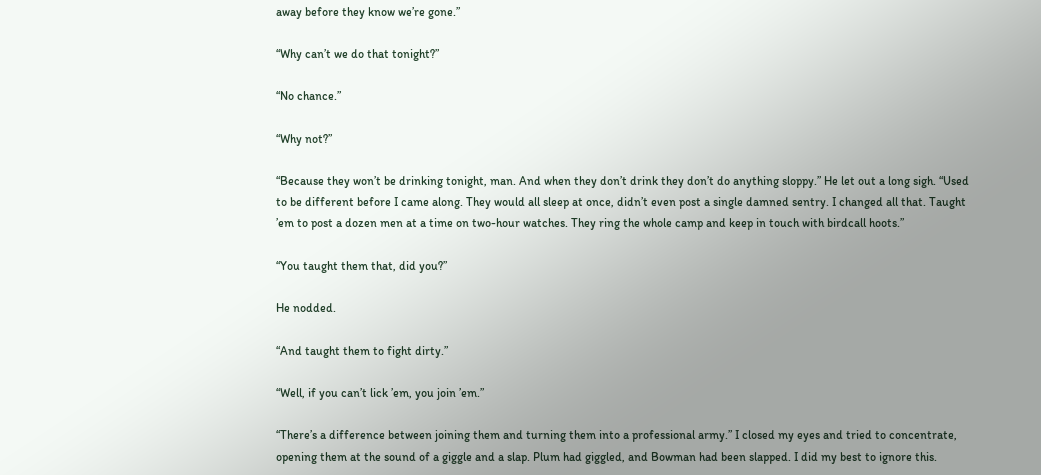away before they know we’re gone.”

“Why can’t we do that tonight?”

“No chance.”

“Why not?”

“Because they won’t be drinking tonight, man. And when they don’t drink they don’t do anything sloppy.” He let out a long sigh. “Used to be different before I came along. They would all sleep at once, didn’t even post a single damned sentry. I changed all that. Taught ’em to post a dozen men at a time on two-hour watches. They ring the whole camp and keep in touch with birdcall hoots.”

“You taught them that, did you?”

He nodded.

“And taught them to fight dirty.”

“Well, if you can’t lick ’em, you join ’em.”

“There’s a difference between joining them and turning them into a professional army.” I closed my eyes and tried to concentrate, opening them at the sound of a giggle and a slap. Plum had giggled, and Bowman had been slapped. I did my best to ignore this.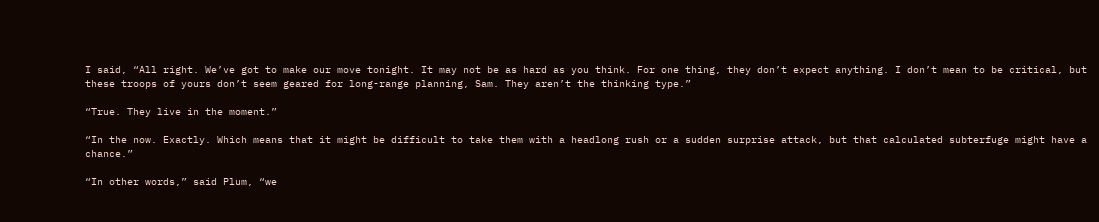I said, “All right. We’ve got to make our move tonight. It may not be as hard as you think. For one thing, they don’t expect anything. I don’t mean to be critical, but these troops of yours don’t seem geared for long-range planning, Sam. They aren’t the thinking type.”

“True. They live in the moment.”

“In the now. Exactly. Which means that it might be difficult to take them with a headlong rush or a sudden surprise attack, but that calculated subterfuge might have a chance.”

“In other words,” said Plum, “we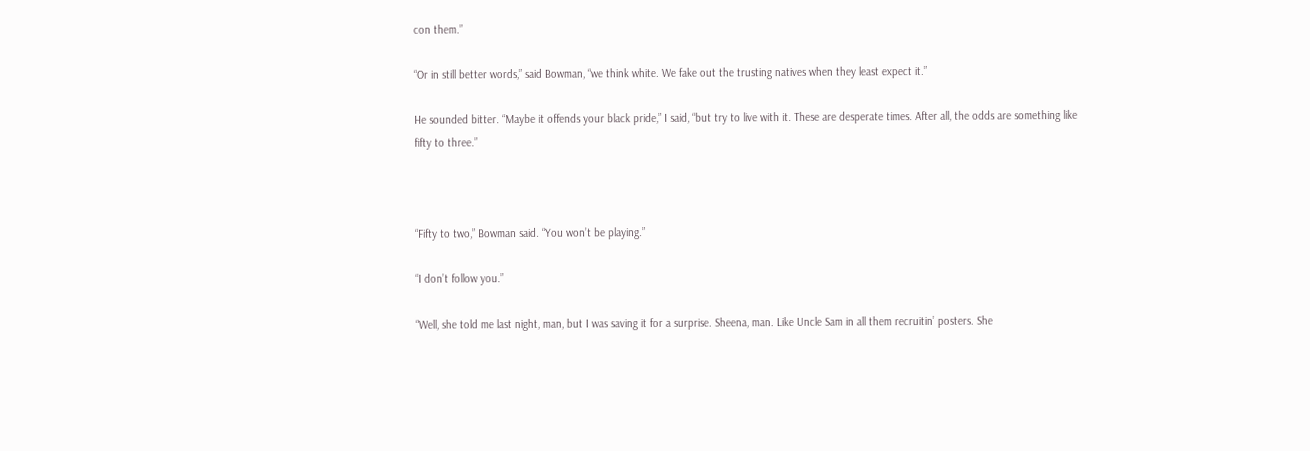con them.”

“Or in still better words,” said Bowman, “we think white. We fake out the trusting natives when they least expect it.”

He sounded bitter. “Maybe it offends your black pride,” I said, “but try to live with it. These are desperate times. After all, the odds are something like fifty to three.”



“Fifty to two,” Bowman said. “You won’t be playing.”

“I don’t follow you.”

“Well, she told me last night, man, but I was saving it for a surprise. Sheena, man. Like Uncle Sam in all them recruitin’ posters. She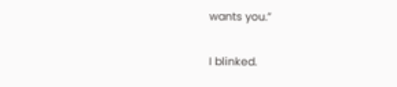wants you.”

I blinked.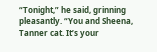“Tonight,” he said, grinning pleasantly. “You and Sheena, Tanner cat. It’s your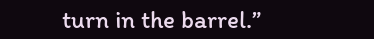turn in the barrel.”